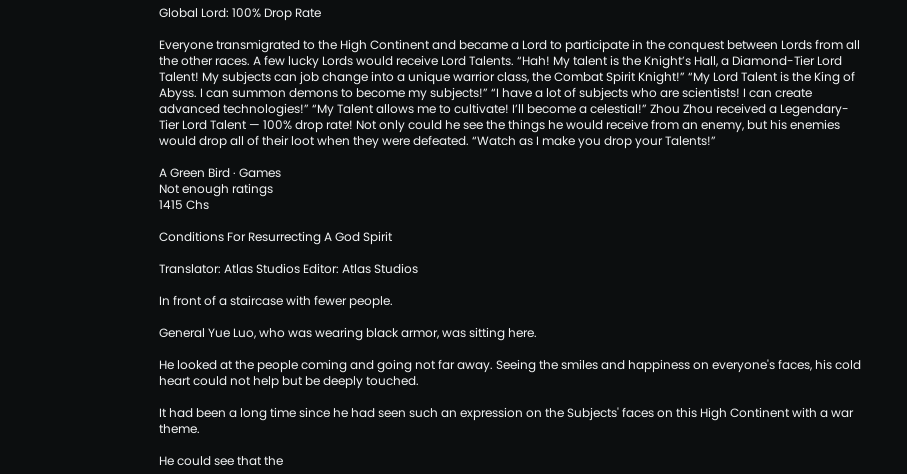Global Lord: 100% Drop Rate

Everyone transmigrated to the High Continent and became a Lord to participate in the conquest between Lords from all the other races. A few lucky Lords would receive Lord Talents. “Hah! My talent is the Knight’s Hall, a Diamond-Tier Lord Talent! My subjects can job change into a unique warrior class, the Combat Spirit Knight!” “My Lord Talent is the King of Abyss. I can summon demons to become my subjects!” “I have a lot of subjects who are scientists! I can create advanced technologies!” “My Talent allows me to cultivate! I’ll become a celestial!” Zhou Zhou received a Legendary-Tier Lord Talent — 100% drop rate! Not only could he see the things he would receive from an enemy, but his enemies would drop all of their loot when they were defeated. “Watch as I make you drop your Talents!”

A Green Bird · Games
Not enough ratings
1415 Chs

Conditions For Resurrecting A God Spirit

Translator: Atlas Studios Editor: Atlas Studios

In front of a staircase with fewer people.

General Yue Luo, who was wearing black armor, was sitting here.

He looked at the people coming and going not far away. Seeing the smiles and happiness on everyone's faces, his cold heart could not help but be deeply touched.

It had been a long time since he had seen such an expression on the Subjects' faces on this High Continent with a war theme.

He could see that the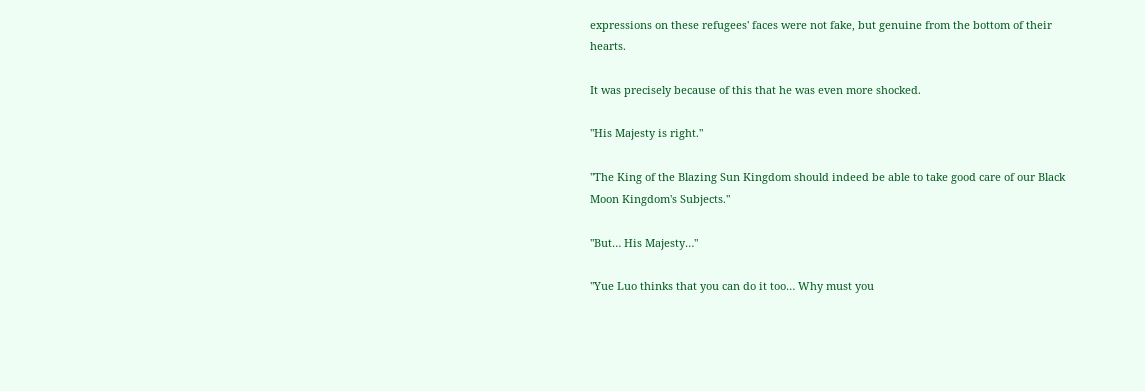expressions on these refugees' faces were not fake, but genuine from the bottom of their hearts.

It was precisely because of this that he was even more shocked.

"His Majesty is right."

"The King of the Blazing Sun Kingdom should indeed be able to take good care of our Black Moon Kingdom's Subjects."

"But… His Majesty…"

"Yue Luo thinks that you can do it too… Why must you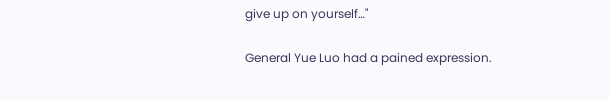give up on yourself…"

General Yue Luo had a pained expression.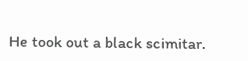He took out a black scimitar.